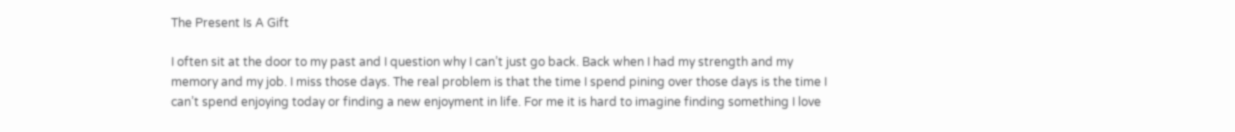The Present Is A Gift

I often sit at the door to my past and I question why I can’t just go back. Back when I had my strength and my memory and my job. I miss those days. The real problem is that the time I spend pining over those days is the time I can’t spend enjoying today or finding a new enjoyment in life. For me it is hard to imagine finding something I love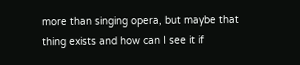more than singing opera, but maybe that thing exists and how can I see it if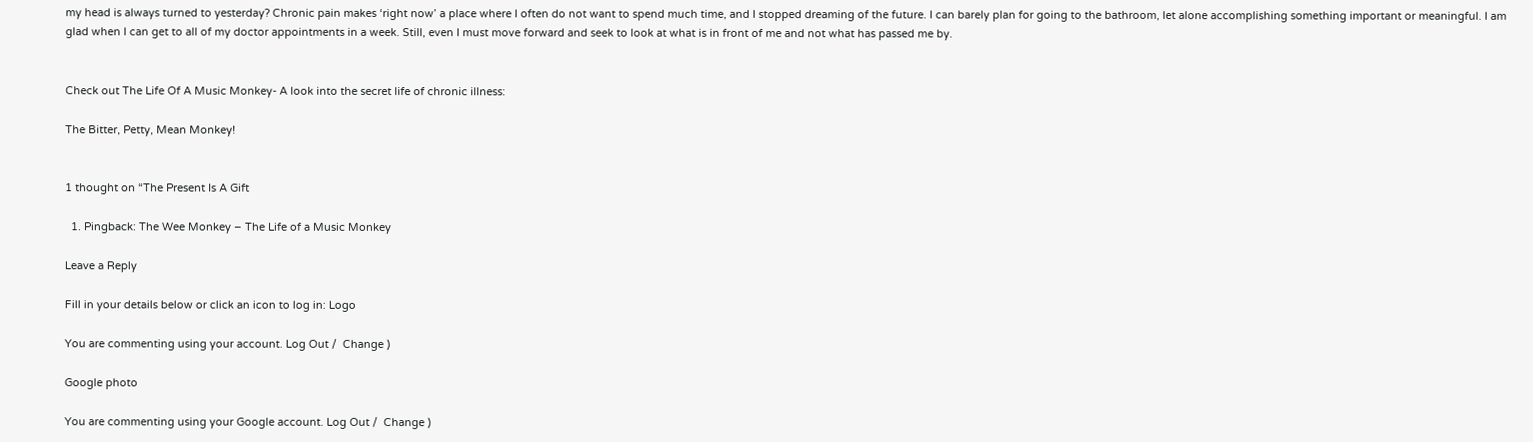my head is always turned to yesterday? Chronic pain makes ‘right now’ a place where I often do not want to spend much time, and I stopped dreaming of the future. I can barely plan for going to the bathroom, let alone accomplishing something important or meaningful. I am glad when I can get to all of my doctor appointments in a week. Still, even I must move forward and seek to look at what is in front of me and not what has passed me by.


Check out The Life Of A Music Monkey- A look into the secret life of chronic illness:

The Bitter, Petty, Mean Monkey!


1 thought on “The Present Is A Gift

  1. Pingback: The Wee Monkey – The Life of a Music Monkey

Leave a Reply

Fill in your details below or click an icon to log in: Logo

You are commenting using your account. Log Out /  Change )

Google photo

You are commenting using your Google account. Log Out /  Change )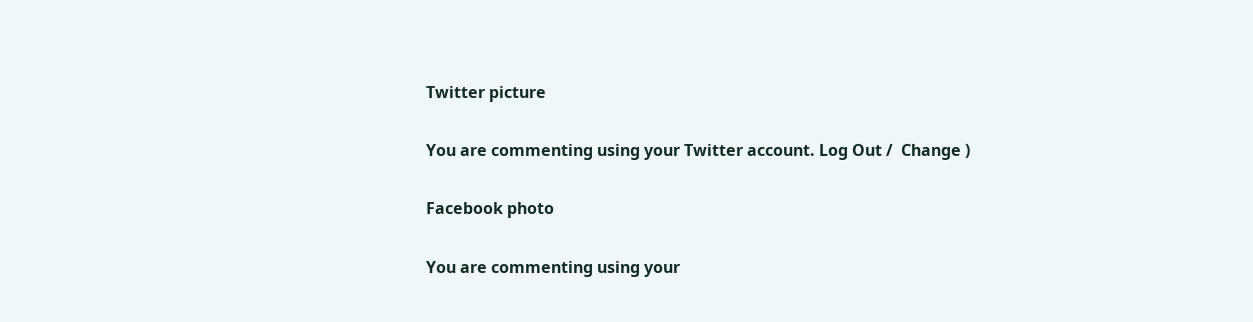Twitter picture

You are commenting using your Twitter account. Log Out /  Change )

Facebook photo

You are commenting using your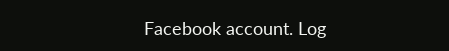Facebook account. Log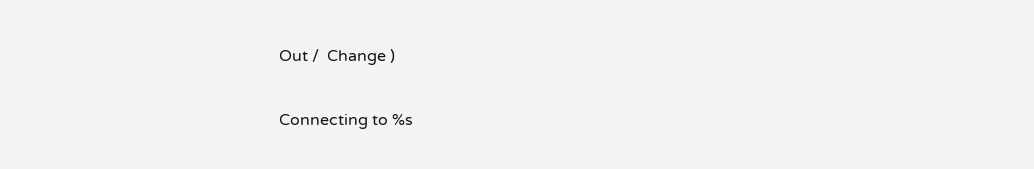Out /  Change )

Connecting to %s